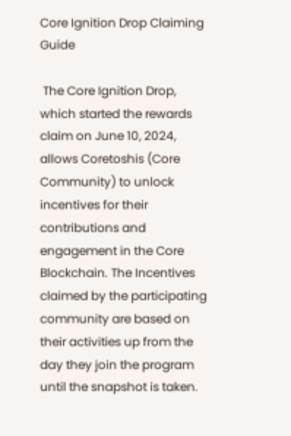Core Ignition Drop Claiming Guide

 The Core Ignition Drop, which started the rewards claim on June 10, 2024, allows Coretoshis (Core Community) to unlock incentives for their contributions and engagement in the Core Blockchain. The Incentives claimed by the participating community are based on their activities up from the day they join the program until the snapshot is taken.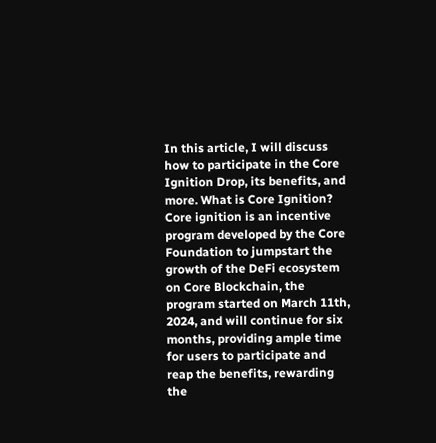In this article, I will discuss how to participate in the Core Ignition Drop, its benefits, and more. What is Core Ignition? Core ignition is an incentive program developed by the Core Foundation to jumpstart the growth of the DeFi ecosystem on Core Blockchain, the program started on March 11th, 2024, and will continue for six months, providing ample time for users to participate and reap the benefits, rewarding the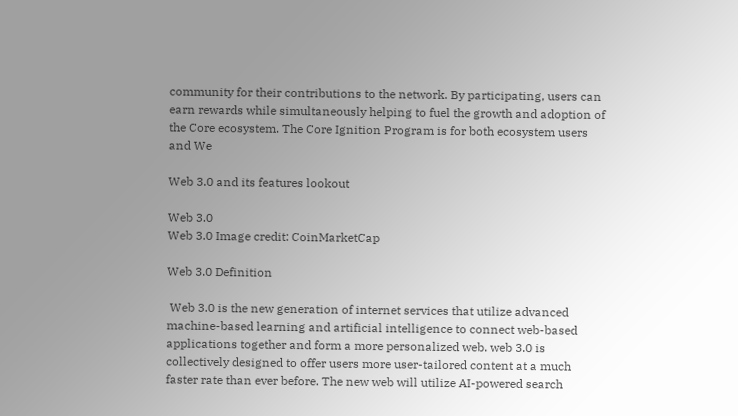community for their contributions to the network. By participating, users can earn rewards while simultaneously helping to fuel the growth and adoption of the Core ecosystem. The Core Ignition Program is for both ecosystem users and We

Web 3.0 and its features lookout

Web 3.0
Web 3.0 Image credit: CoinMarketCap

Web 3.0 Definition

 Web 3.0 is the new generation of internet services that utilize advanced machine-based learning and artificial intelligence to connect web-based applications together and form a more personalized web. web 3.0 is collectively designed to offer users more user-tailored content at a much faster rate than ever before. The new web will utilize AI-powered search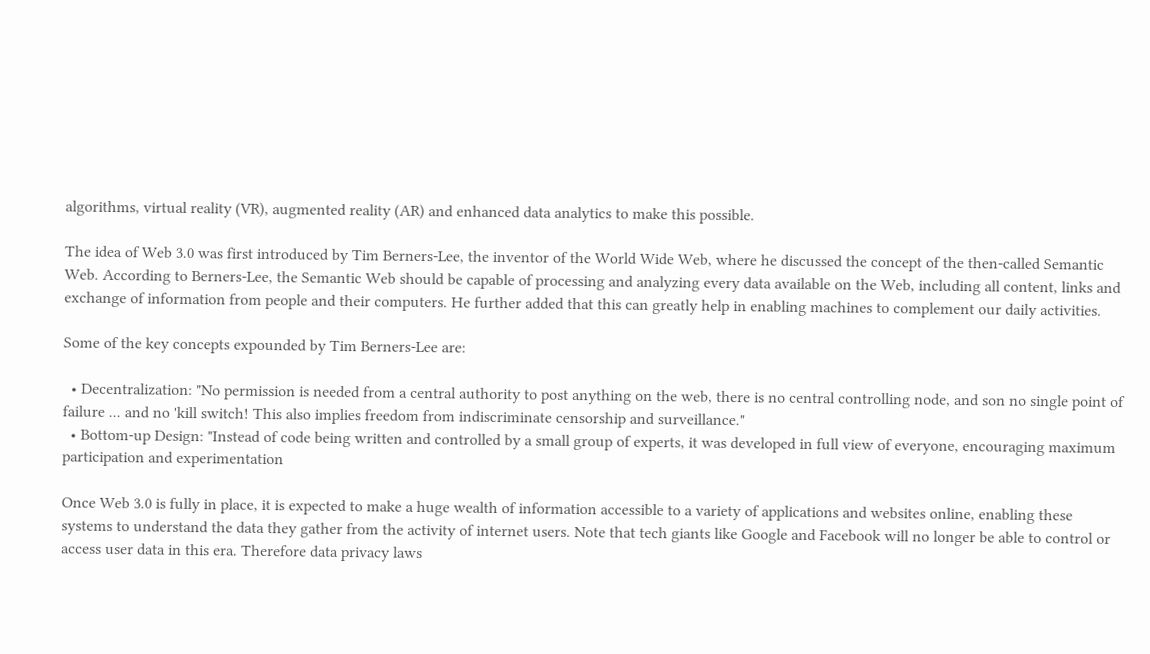algorithms, virtual reality (VR), augmented reality (AR) and enhanced data analytics to make this possible.

The idea of Web 3.0 was first introduced by Tim Berners-Lee, the inventor of the World Wide Web, where he discussed the concept of the then-called Semantic Web. According to Berners-Lee, the Semantic Web should be capable of processing and analyzing every data available on the Web, including all content, links and exchange of information from people and their computers. He further added that this can greatly help in enabling machines to complement our daily activities.

Some of the key concepts expounded by Tim Berners-Lee are:

  • Decentralization: "No permission is needed from a central authority to post anything on the web, there is no central controlling node, and son no single point of failure ... and no 'kill switch! This also implies freedom from indiscriminate censorship and surveillance."
  • Bottom-up Design: "Instead of code being written and controlled by a small group of experts, it was developed in full view of everyone, encouraging maximum participation and experimentation

Once Web 3.0 is fully in place, it is expected to make a huge wealth of information accessible to a variety of applications and websites online, enabling these systems to understand the data they gather from the activity of internet users. Note that tech giants like Google and Facebook will no longer be able to control or access user data in this era. Therefore data privacy laws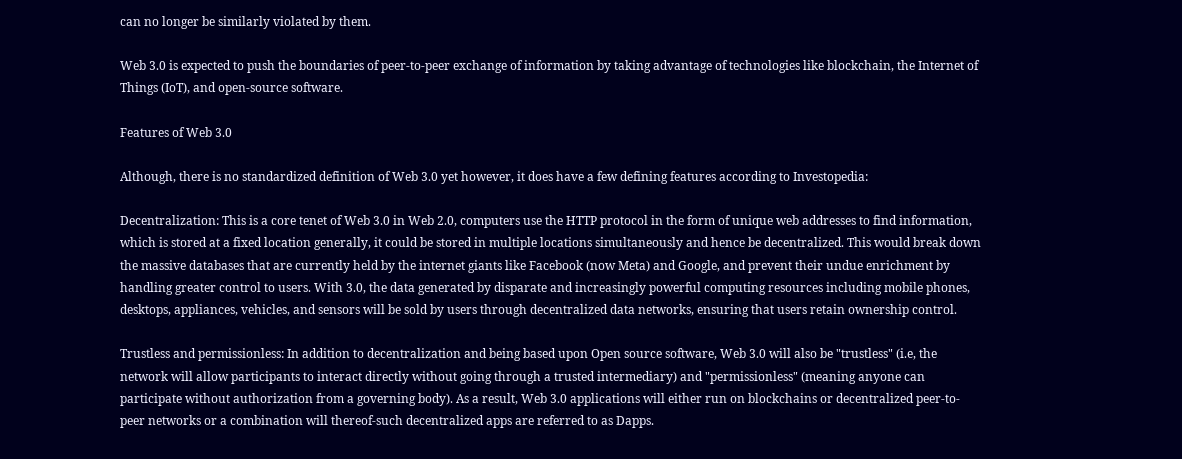can no longer be similarly violated by them.

Web 3.0 is expected to push the boundaries of peer-to-peer exchange of information by taking advantage of technologies like blockchain, the Internet of Things (IoT), and open-source software.

Features of Web 3.0

Although, there is no standardized definition of Web 3.0 yet however, it does have a few defining features according to Investopedia:

Decentralization: This is a core tenet of Web 3.0 in Web 2.0, computers use the HTTP protocol in the form of unique web addresses to find information, which is stored at a fixed location generally, it could be stored in multiple locations simultaneously and hence be decentralized. This would break down the massive databases that are currently held by the internet giants like Facebook (now Meta) and Google, and prevent their undue enrichment by handling greater control to users. With 3.0, the data generated by disparate and increasingly powerful computing resources including mobile phones, desktops, appliances, vehicles, and sensors will be sold by users through decentralized data networks, ensuring that users retain ownership control.

Trustless and permissionless: In addition to decentralization and being based upon Open source software, Web 3.0 will also be "trustless" (i.e, the network will allow participants to interact directly without going through a trusted intermediary) and "permissionless" (meaning anyone can participate without authorization from a governing body). As a result, Web 3.0 applications will either run on blockchains or decentralized peer-to-peer networks or a combination will thereof-such decentralized apps are referred to as Dapps.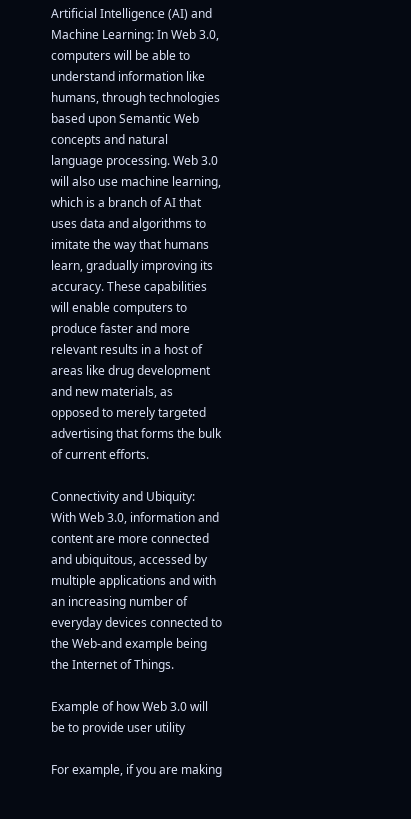Artificial Intelligence (AI) and Machine Learning: In Web 3.0, computers will be able to understand information like humans, through technologies based upon Semantic Web concepts and natural language processing. Web 3.0 will also use machine learning, which is a branch of AI that uses data and algorithms to imitate the way that humans learn, gradually improving its accuracy. These capabilities will enable computers to produce faster and more relevant results in a host of areas like drug development and new materials, as opposed to merely targeted advertising that forms the bulk of current efforts.

Connectivity and Ubiquity: With Web 3.0, information and content are more connected and ubiquitous, accessed by multiple applications and with an increasing number of everyday devices connected to the Web-and example being the Internet of Things.

Example of how Web 3.0 will be to provide user utility

For example, if you are making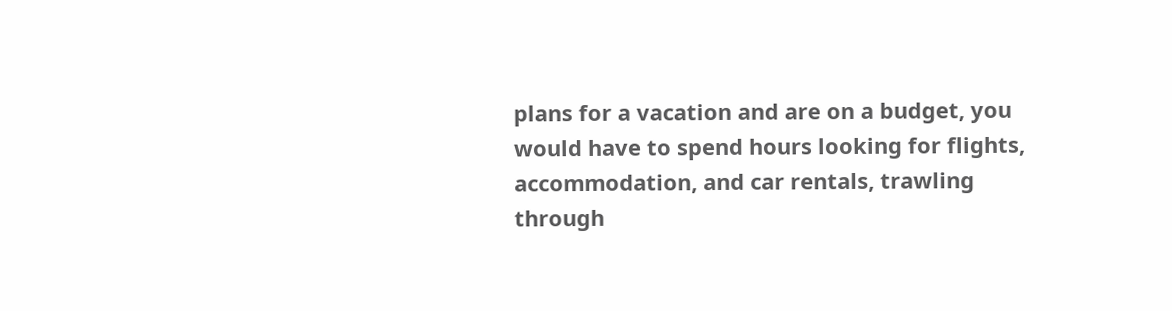plans for a vacation and are on a budget, you would have to spend hours looking for flights, accommodation, and car rentals, trawling through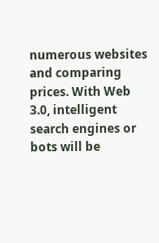numerous websites and comparing prices. With Web 3.0, intelligent search engines or bots will be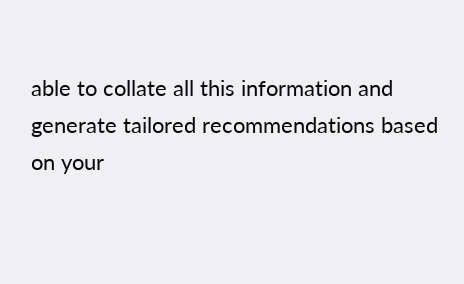able to collate all this information and generate tailored recommendations based on your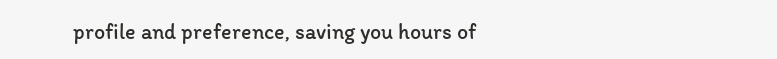profile and preference, saving you hours of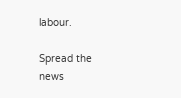labour.

Spread the news